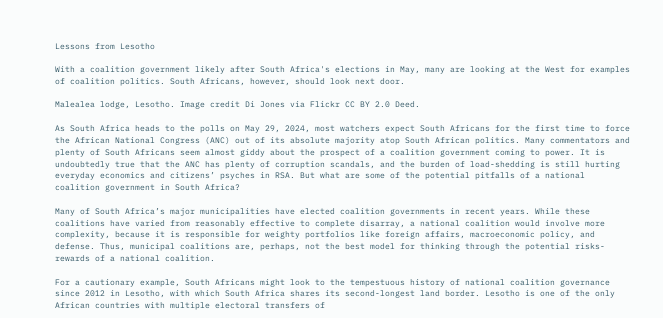Lessons from Lesotho

With a coalition government likely after South Africa's elections in May, many are looking at the West for examples of coalition politics. South Africans, however, should look next door.

Malealea lodge, Lesotho. Image credit Di Jones via Flickr CC BY 2.0 Deed.

As South Africa heads to the polls on May 29, 2024, most watchers expect South Africans for the first time to force the African National Congress (ANC) out of its absolute majority atop South African politics. Many commentators and plenty of South Africans seem almost giddy about the prospect of a coalition government coming to power. It is undoubtedly true that the ANC has plenty of corruption scandals, and the burden of load-shedding is still hurting everyday economics and citizens’ psyches in RSA. But what are some of the potential pitfalls of a national coalition government in South Africa?

Many of South Africa’s major municipalities have elected coalition governments in recent years. While these coalitions have varied from reasonably effective to complete disarray, a national coalition would involve more complexity, because it is responsible for weighty portfolios like foreign affairs, macroeconomic policy, and defense. Thus, municipal coalitions are, perhaps, not the best model for thinking through the potential risks-rewards of a national coalition.

For a cautionary example, South Africans might look to the tempestuous history of national coalition governance since 2012 in Lesotho, with which South Africa shares its second-longest land border. Lesotho is one of the only African countries with multiple electoral transfers of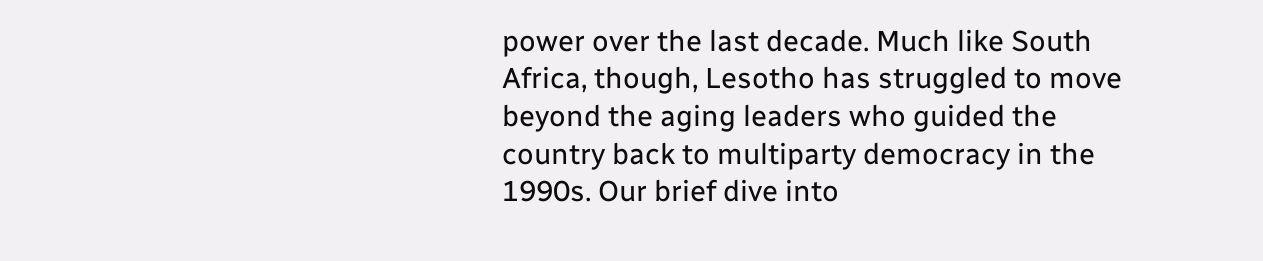power over the last decade. Much like South Africa, though, Lesotho has struggled to move beyond the aging leaders who guided the country back to multiparty democracy in the 1990s. Our brief dive into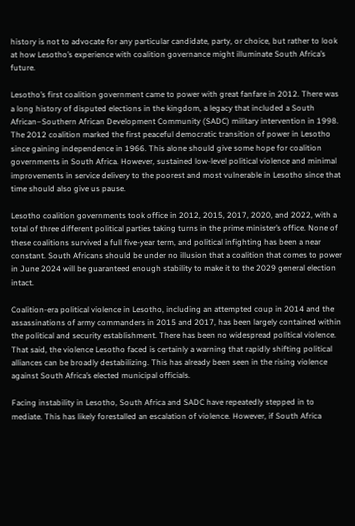history is not to advocate for any particular candidate, party, or choice, but rather to look at how Lesotho’s experience with coalition governance might illuminate South Africa’s future.

Lesotho’s first coalition government came to power with great fanfare in 2012. There was a long history of disputed elections in the kingdom, a legacy that included a South African–Southern African Development Community (SADC) military intervention in 1998. The 2012 coalition marked the first peaceful democratic transition of power in Lesotho since gaining independence in 1966. This alone should give some hope for coalition governments in South Africa. However, sustained low-level political violence and minimal improvements in service delivery to the poorest and most vulnerable in Lesotho since that time should also give us pause.

Lesotho coalition governments took office in 2012, 2015, 2017, 2020, and 2022, with a total of three different political parties taking turns in the prime minister’s office. None of these coalitions survived a full five-year term, and political infighting has been a near constant. South Africans should be under no illusion that a coalition that comes to power in June 2024 will be guaranteed enough stability to make it to the 2029 general election intact.

Coalition-era political violence in Lesotho, including an attempted coup in 2014 and the assassinations of army commanders in 2015 and 2017, has been largely contained within the political and security establishment. There has been no widespread political violence. That said, the violence Lesotho faced is certainly a warning that rapidly shifting political alliances can be broadly destabilizing. This has already been seen in the rising violence against South Africa’s elected municipal officials.

Facing instability in Lesotho, South Africa and SADC have repeatedly stepped in to mediate. This has likely forestalled an escalation of violence. However, if South Africa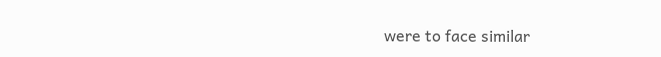were to face similar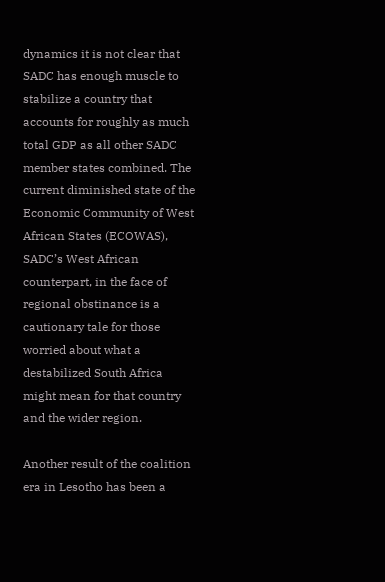dynamics it is not clear that SADC has enough muscle to stabilize a country that accounts for roughly as much total GDP as all other SADC member states combined. The current diminished state of the Economic Community of West African States (ECOWAS), SADC’s West African counterpart, in the face of regional obstinance is a cautionary tale for those worried about what a destabilized South Africa might mean for that country and the wider region.

Another result of the coalition era in Lesotho has been a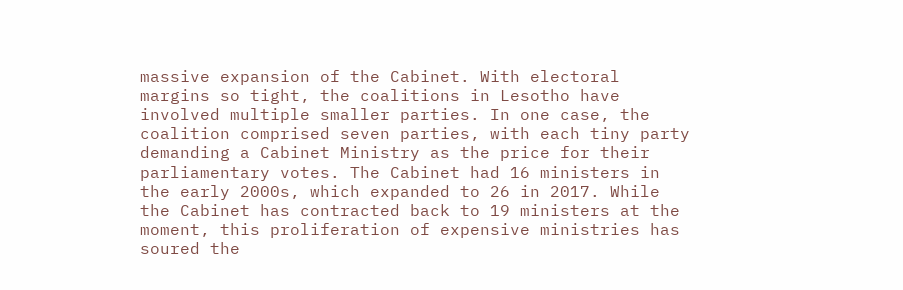massive expansion of the Cabinet. With electoral margins so tight, the coalitions in Lesotho have involved multiple smaller parties. In one case, the coalition comprised seven parties, with each tiny party demanding a Cabinet Ministry as the price for their parliamentary votes. The Cabinet had 16 ministers in the early 2000s, which expanded to 26 in 2017. While the Cabinet has contracted back to 19 ministers at the moment, this proliferation of expensive ministries has soured the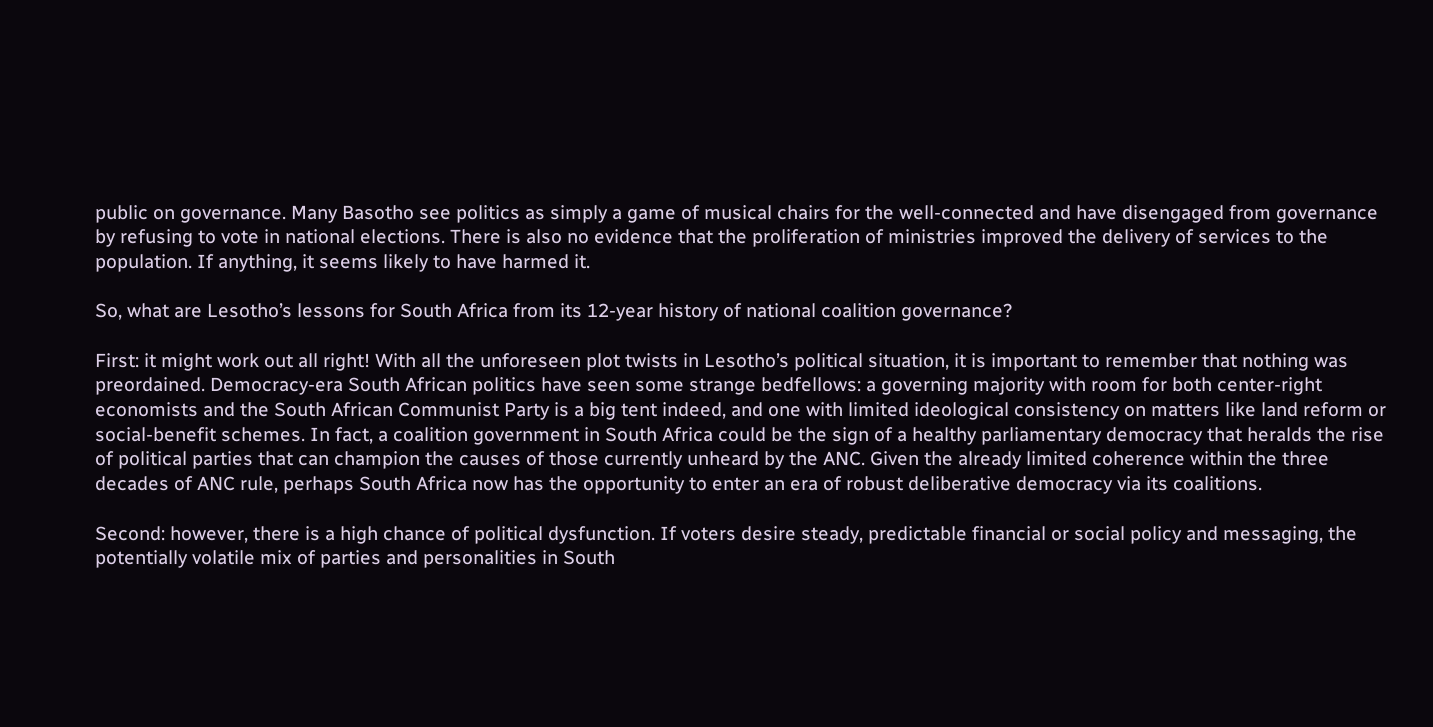public on governance. Many Basotho see politics as simply a game of musical chairs for the well-connected and have disengaged from governance by refusing to vote in national elections. There is also no evidence that the proliferation of ministries improved the delivery of services to the population. If anything, it seems likely to have harmed it.

So, what are Lesotho’s lessons for South Africa from its 12-year history of national coalition governance?

First: it might work out all right! With all the unforeseen plot twists in Lesotho’s political situation, it is important to remember that nothing was preordained. Democracy-era South African politics have seen some strange bedfellows: a governing majority with room for both center-right economists and the South African Communist Party is a big tent indeed, and one with limited ideological consistency on matters like land reform or social-benefit schemes. In fact, a coalition government in South Africa could be the sign of a healthy parliamentary democracy that heralds the rise of political parties that can champion the causes of those currently unheard by the ANC. Given the already limited coherence within the three decades of ANC rule, perhaps South Africa now has the opportunity to enter an era of robust deliberative democracy via its coalitions.

Second: however, there is a high chance of political dysfunction. If voters desire steady, predictable financial or social policy and messaging, the potentially volatile mix of parties and personalities in South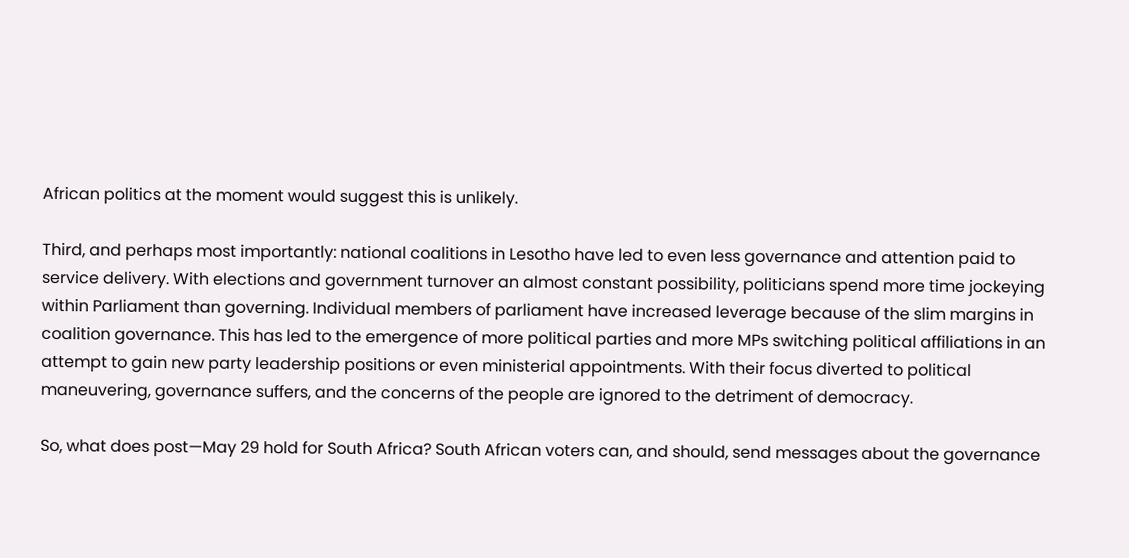African politics at the moment would suggest this is unlikely.

Third, and perhaps most importantly: national coalitions in Lesotho have led to even less governance and attention paid to service delivery. With elections and government turnover an almost constant possibility, politicians spend more time jockeying within Parliament than governing. Individual members of parliament have increased leverage because of the slim margins in coalition governance. This has led to the emergence of more political parties and more MPs switching political affiliations in an attempt to gain new party leadership positions or even ministerial appointments. With their focus diverted to political maneuvering, governance suffers, and the concerns of the people are ignored to the detriment of democracy.

So, what does post—May 29 hold for South Africa? South African voters can, and should, send messages about the governance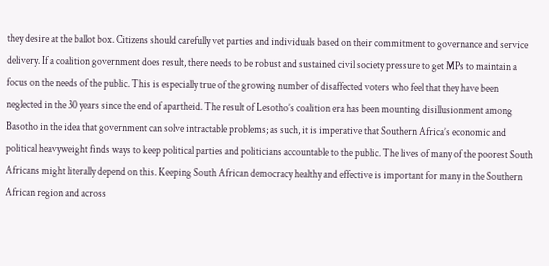they desire at the ballot box. Citizens should carefully vet parties and individuals based on their commitment to governance and service delivery. If a coalition government does result, there needs to be robust and sustained civil society pressure to get MPs to maintain a focus on the needs of the public. This is especially true of the growing number of disaffected voters who feel that they have been neglected in the 30 years since the end of apartheid. The result of Lesotho’s coalition era has been mounting disillusionment among Basotho in the idea that government can solve intractable problems; as such, it is imperative that Southern Africa’s economic and political heavyweight finds ways to keep political parties and politicians accountable to the public. The lives of many of the poorest South Africans might literally depend on this. Keeping South African democracy healthy and effective is important for many in the Southern African region and across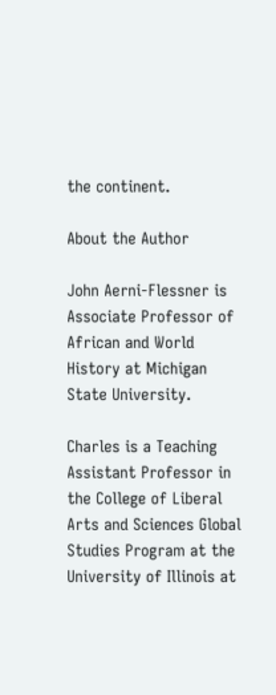the continent.

About the Author

John Aerni-Flessner is Associate Professor of African and World History at Michigan State University.

Charles is a Teaching Assistant Professor in the College of Liberal Arts and Sciences Global Studies Program at the University of Illinois at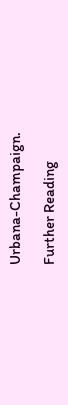Urbana-Champaign.

Further Reading